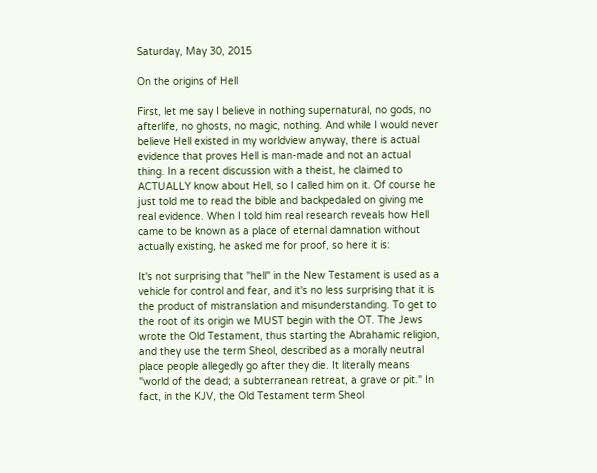Saturday, May 30, 2015

On the origins of Hell

First, let me say I believe in nothing supernatural, no gods, no afterlife, no ghosts, no magic, nothing. And while I would never believe Hell existed in my worldview anyway, there is actual evidence that proves Hell is man-made and not an actual thing. In a recent discussion with a theist, he claimed to ACTUALLY know about Hell, so I called him on it. Of course he just told me to read the bible and backpedaled on giving me real evidence. When I told him real research reveals how Hell came to be known as a place of eternal damnation without actually existing, he asked me for proof, so here it is:

It's not surprising that "hell" in the New Testament is used as a vehicle for control and fear, and it's no less surprising that it is the product of mistranslation and misunderstanding. To get to the root of its origin we MUST begin with the OT. The Jews wrote the Old Testament, thus starting the Abrahamic religion, and they use the term Sheol, described as a morally neutral place people allegedly go after they die. It literally means "world of the dead; a subterranean retreat, a grave or pit." In fact, in the KJV, the Old Testament term Sheol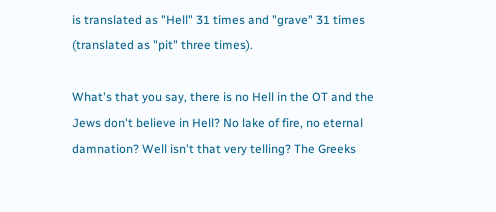is translated as "Hell" 31 times and "grave" 31 times (translated as "pit" three times).

What's that you say, there is no Hell in the OT and the Jews don't believe in Hell? No lake of fire, no eternal damnation? Well isn't that very telling? The Greeks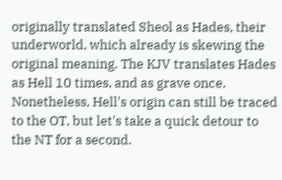originally translated Sheol as Hades, their underworld, which already is skewing the original meaning. The KJV translates Hades as Hell 10 times, and as grave once. Nonetheless, Hell's origin can still be traced to the OT, but let's take a quick detour to the NT for a second.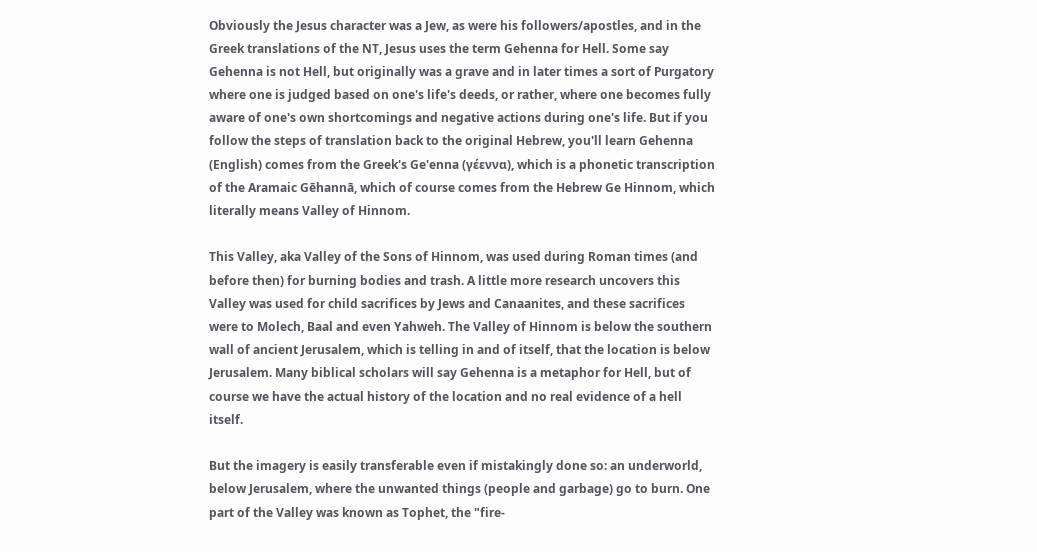Obviously the Jesus character was a Jew, as were his followers/apostles, and in the Greek translations of the NT, Jesus uses the term Gehenna for Hell. Some say Gehenna is not Hell, but originally was a grave and in later times a sort of Purgatory where one is judged based on one's life's deeds, or rather, where one becomes fully aware of one's own shortcomings and negative actions during one's life. But if you follow the steps of translation back to the original Hebrew, you'll learn Gehenna (English) comes from the Greek's Ge'enna (γέεννα), which is a phonetic transcription of the Aramaic Gēhannā, which of course comes from the Hebrew Ge Hinnom, which literally means Valley of Hinnom.

This Valley, aka Valley of the Sons of Hinnom, was used during Roman times (and before then) for burning bodies and trash. A little more research uncovers this Valley was used for child sacrifices by Jews and Canaanites, and these sacrifices were to Molech, Baal and even Yahweh. The Valley of Hinnom is below the southern wall of ancient Jerusalem, which is telling in and of itself, that the location is below Jerusalem. Many biblical scholars will say Gehenna is a metaphor for Hell, but of course we have the actual history of the location and no real evidence of a hell itself.

But the imagery is easily transferable even if mistakingly done so: an underworld, below Jerusalem, where the unwanted things (people and garbage) go to burn. One part of the Valley was known as Tophet, the "fire-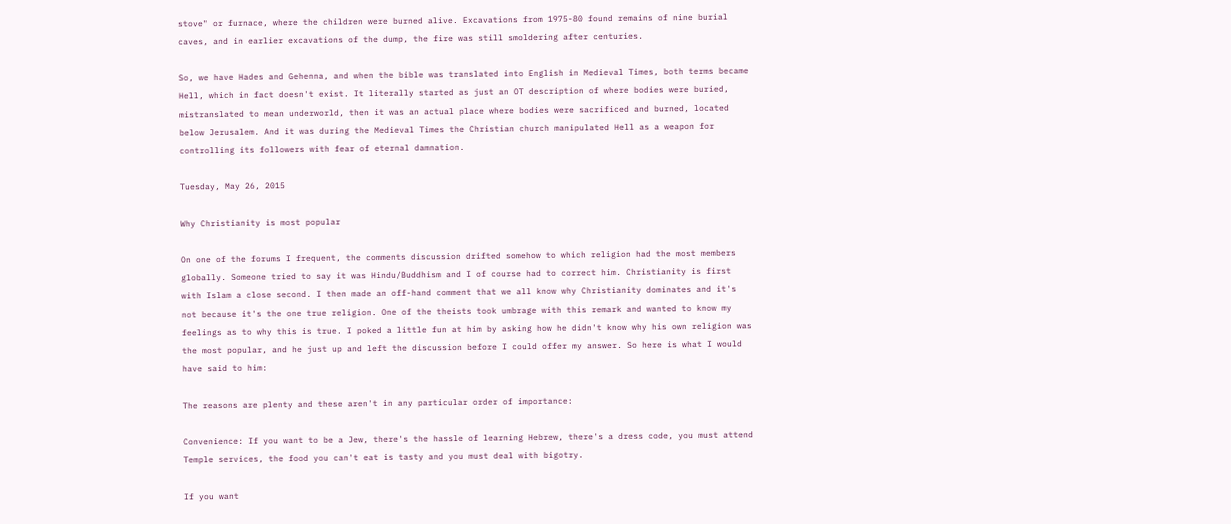stove" or furnace, where the children were burned alive. Excavations from 1975-80 found remains of nine burial caves, and in earlier excavations of the dump, the fire was still smoldering after centuries.

So, we have Hades and Gehenna, and when the bible was translated into English in Medieval Times, both terms became Hell, which in fact doesn't exist. It literally started as just an OT description of where bodies were buried, mistranslated to mean underworld, then it was an actual place where bodies were sacrificed and burned, located below Jerusalem. And it was during the Medieval Times the Christian church manipulated Hell as a weapon for controlling its followers with fear of eternal damnation.

Tuesday, May 26, 2015

Why Christianity is most popular

On one of the forums I frequent, the comments discussion drifted somehow to which religion had the most members globally. Someone tried to say it was Hindu/Buddhism and I of course had to correct him. Christianity is first with Islam a close second. I then made an off-hand comment that we all know why Christianity dominates and it's not because it's the one true religion. One of the theists took umbrage with this remark and wanted to know my feelings as to why this is true. I poked a little fun at him by asking how he didn't know why his own religion was the most popular, and he just up and left the discussion before I could offer my answer. So here is what I would have said to him:

The reasons are plenty and these aren't in any particular order of importance:

Convenience: If you want to be a Jew, there's the hassle of learning Hebrew, there's a dress code, you must attend Temple services, the food you can't eat is tasty and you must deal with bigotry.

If you want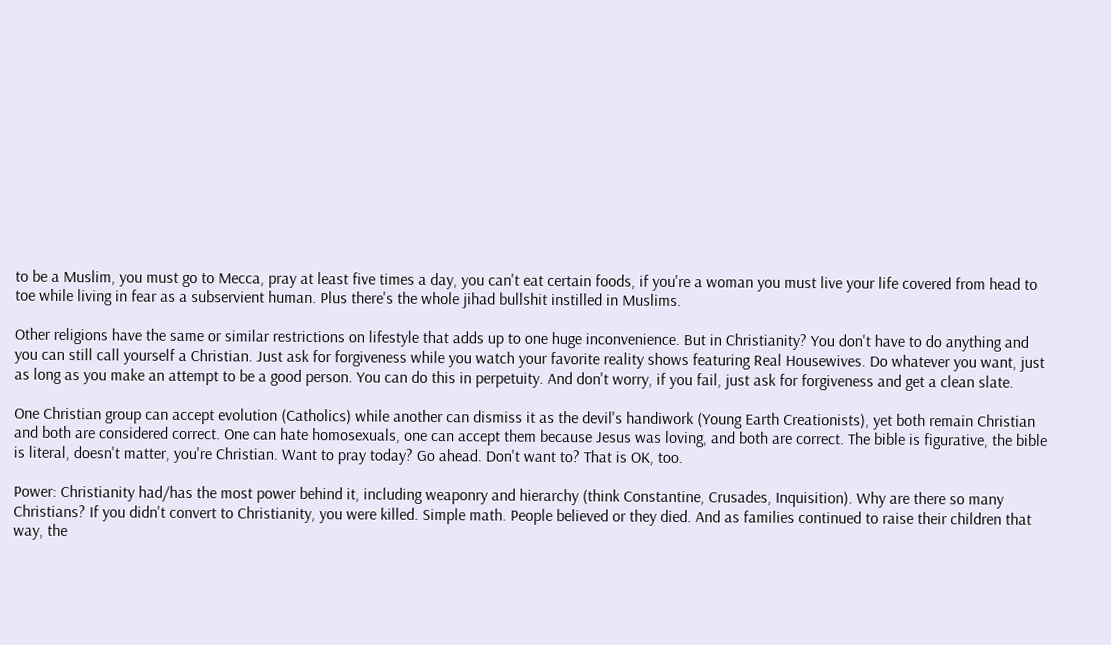to be a Muslim, you must go to Mecca, pray at least five times a day, you can't eat certain foods, if you're a woman you must live your life covered from head to toe while living in fear as a subservient human. Plus there's the whole jihad bullshit instilled in Muslims.

Other religions have the same or similar restrictions on lifestyle that adds up to one huge inconvenience. But in Christianity? You don't have to do anything and you can still call yourself a Christian. Just ask for forgiveness while you watch your favorite reality shows featuring Real Housewives. Do whatever you want, just as long as you make an attempt to be a good person. You can do this in perpetuity. And don't worry, if you fail, just ask for forgiveness and get a clean slate.

One Christian group can accept evolution (Catholics) while another can dismiss it as the devil's handiwork (Young Earth Creationists), yet both remain Christian and both are considered correct. One can hate homosexuals, one can accept them because Jesus was loving, and both are correct. The bible is figurative, the bible is literal, doesn't matter, you're Christian. Want to pray today? Go ahead. Don't want to? That is OK, too.

Power: Christianity had/has the most power behind it, including weaponry and hierarchy (think Constantine, Crusades, Inquisition). Why are there so many Christians? If you didn't convert to Christianity, you were killed. Simple math. People believed or they died. And as families continued to raise their children that way, the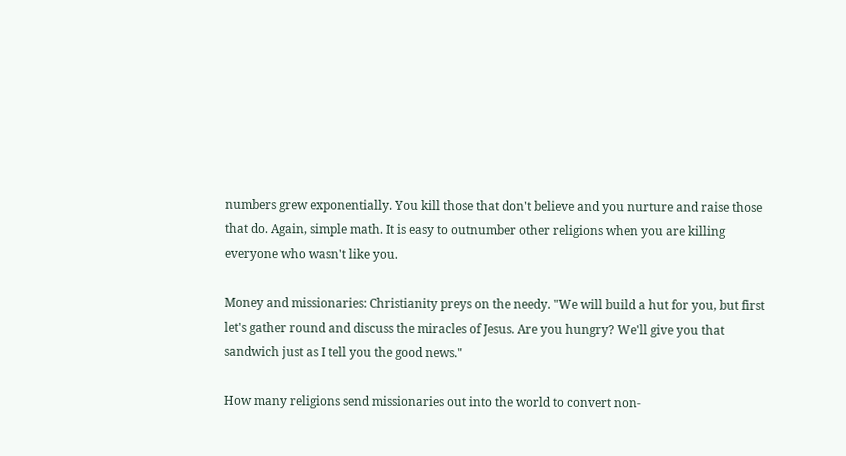numbers grew exponentially. You kill those that don't believe and you nurture and raise those that do. Again, simple math. It is easy to outnumber other religions when you are killing everyone who wasn't like you.

Money and missionaries: Christianity preys on the needy. "We will build a hut for you, but first let's gather round and discuss the miracles of Jesus. Are you hungry? We'll give you that sandwich just as I tell you the good news."

How many religions send missionaries out into the world to convert non-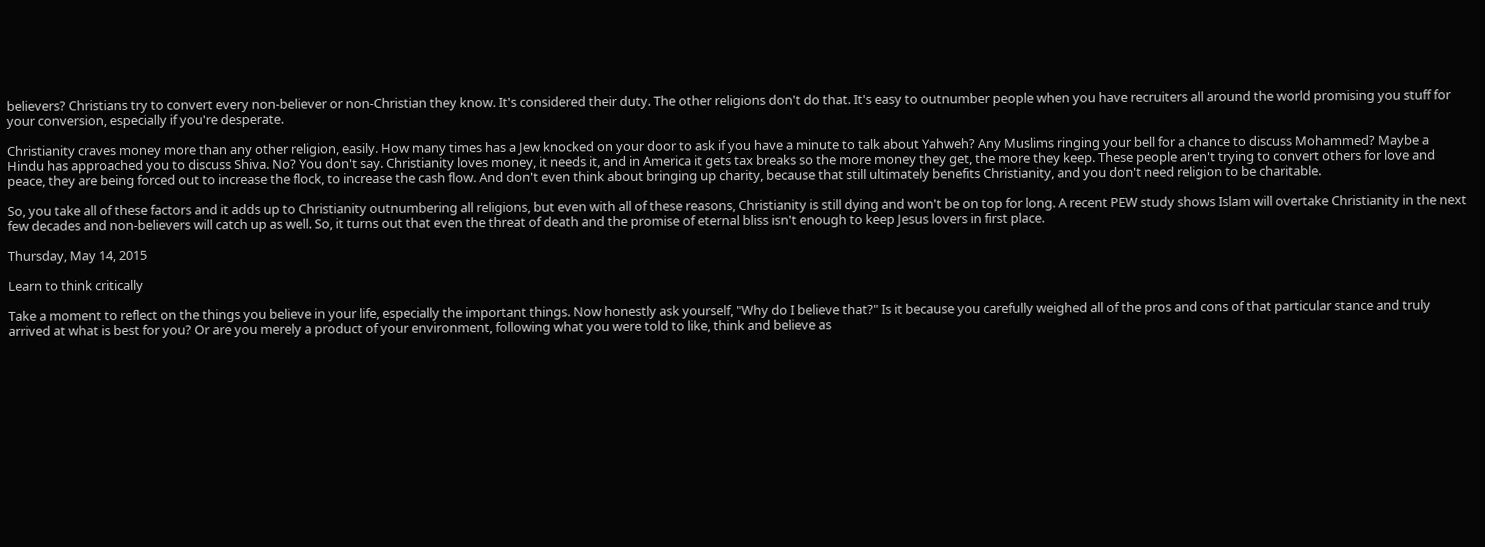believers? Christians try to convert every non-believer or non-Christian they know. It's considered their duty. The other religions don't do that. It's easy to outnumber people when you have recruiters all around the world promising you stuff for your conversion, especially if you're desperate.

Christianity craves money more than any other religion, easily. How many times has a Jew knocked on your door to ask if you have a minute to talk about Yahweh? Any Muslims ringing your bell for a chance to discuss Mohammed? Maybe a Hindu has approached you to discuss Shiva. No? You don't say. Christianity loves money, it needs it, and in America it gets tax breaks so the more money they get, the more they keep. These people aren't trying to convert others for love and peace, they are being forced out to increase the flock, to increase the cash flow. And don't even think about bringing up charity, because that still ultimately benefits Christianity, and you don't need religion to be charitable.

So, you take all of these factors and it adds up to Christianity outnumbering all religions, but even with all of these reasons, Christianity is still dying and won't be on top for long. A recent PEW study shows Islam will overtake Christianity in the next few decades and non-believers will catch up as well. So, it turns out that even the threat of death and the promise of eternal bliss isn't enough to keep Jesus lovers in first place.

Thursday, May 14, 2015

Learn to think critically

Take a moment to reflect on the things you believe in your life, especially the important things. Now honestly ask yourself, "Why do I believe that?" Is it because you carefully weighed all of the pros and cons of that particular stance and truly arrived at what is best for you? Or are you merely a product of your environment, following what you were told to like, think and believe as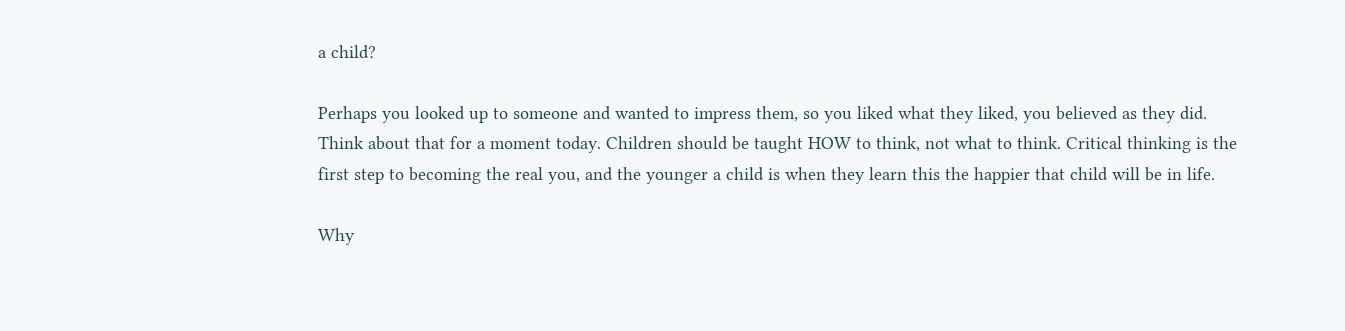a child?

Perhaps you looked up to someone and wanted to impress them, so you liked what they liked, you believed as they did. Think about that for a moment today. Children should be taught HOW to think, not what to think. Critical thinking is the first step to becoming the real you, and the younger a child is when they learn this the happier that child will be in life.

Why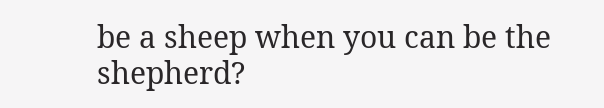be a sheep when you can be the shepherd?